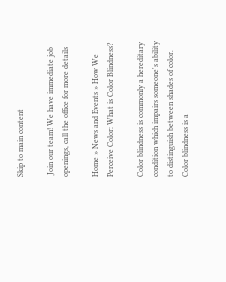Skip to main content

 Join our team! We have immediate job openings, call the office for more details

Home » News and Events » How We Perceive Color: What is Color Blindness?

Color blindness is commonly a hereditary condition which impairs someone's ability to distinguish between shades of color. Color blindness is a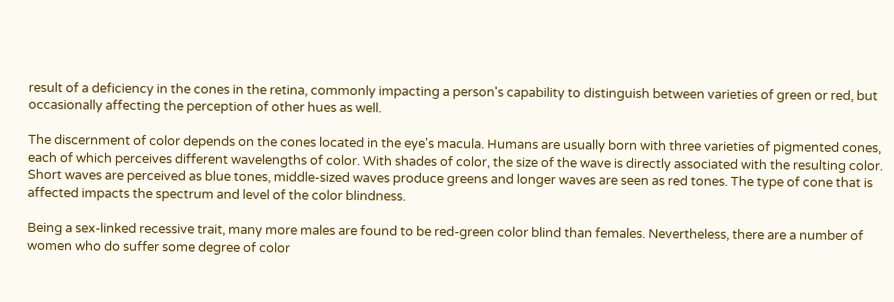result of a deficiency in the cones in the retina, commonly impacting a person's capability to distinguish between varieties of green or red, but occasionally affecting the perception of other hues as well.

The discernment of color depends on the cones located in the eye's macula. Humans are usually born with three varieties of pigmented cones, each of which perceives different wavelengths of color. With shades of color, the size of the wave is directly associated with the resulting color. Short waves are perceived as blue tones, middle-sized waves produce greens and longer waves are seen as red tones. The type of cone that is affected impacts the spectrum and level of the color blindness.

Being a sex-linked recessive trait, many more males are found to be red-green color blind than females. Nevertheless, there are a number of women who do suffer some degree of color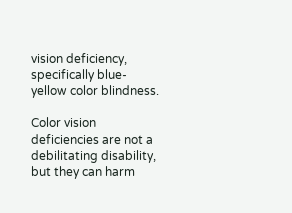vision deficiency, specifically blue-yellow color blindness.

Color vision deficiencies are not a debilitating disability, but they can harm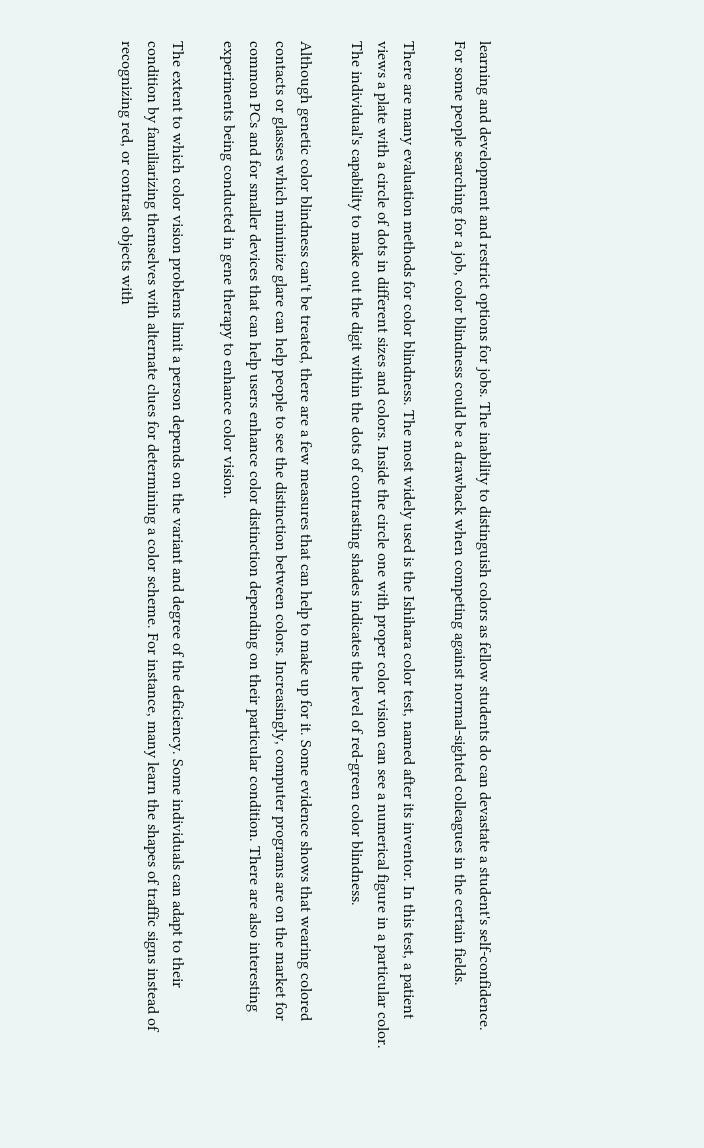learning and development and restrict options for jobs. The inability to distinguish colors as fellow students do can devastate a student's self-confidence. For some people searching for a job, color blindness could be a drawback when competing against normal-sighted colleagues in the certain fields.

There are many evaluation methods for color blindness. The most widely used is the Ishihara color test, named after its inventor. In this test, a patient views a plate with a circle of dots in different sizes and colors. Inside the circle one with proper color vision can see a numerical figure in a particular color. The individual's capability to make out the digit within the dots of contrasting shades indicates the level of red-green color blindness.

Although genetic color blindness can't be treated, there are a few measures that can help to make up for it. Some evidence shows that wearing colored contacts or glasses which minimize glare can help people to see the distinction between colors. Increasingly, computer programs are on the market for common PCs and for smaller devices that can help users enhance color distinction depending on their particular condition. There are also interesting experiments being conducted in gene therapy to enhance color vision.

The extent to which color vision problems limit a person depends on the variant and degree of the deficiency. Some individuals can adapt to their condition by familiarizing themselves with alternate clues for determining a color scheme. For instance, many learn the shapes of traffic signs instead of recognizing red, or contrast objects with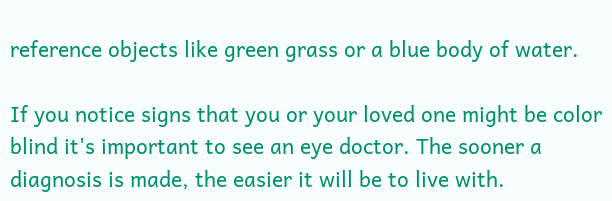reference objects like green grass or a blue body of water.

If you notice signs that you or your loved one might be color blind it's important to see an eye doctor. The sooner a diagnosis is made, the easier it will be to live with.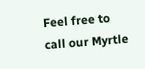Feel free to call our Myrtle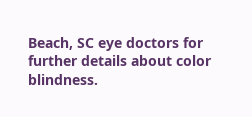Beach, SC eye doctors for further details about color blindness.